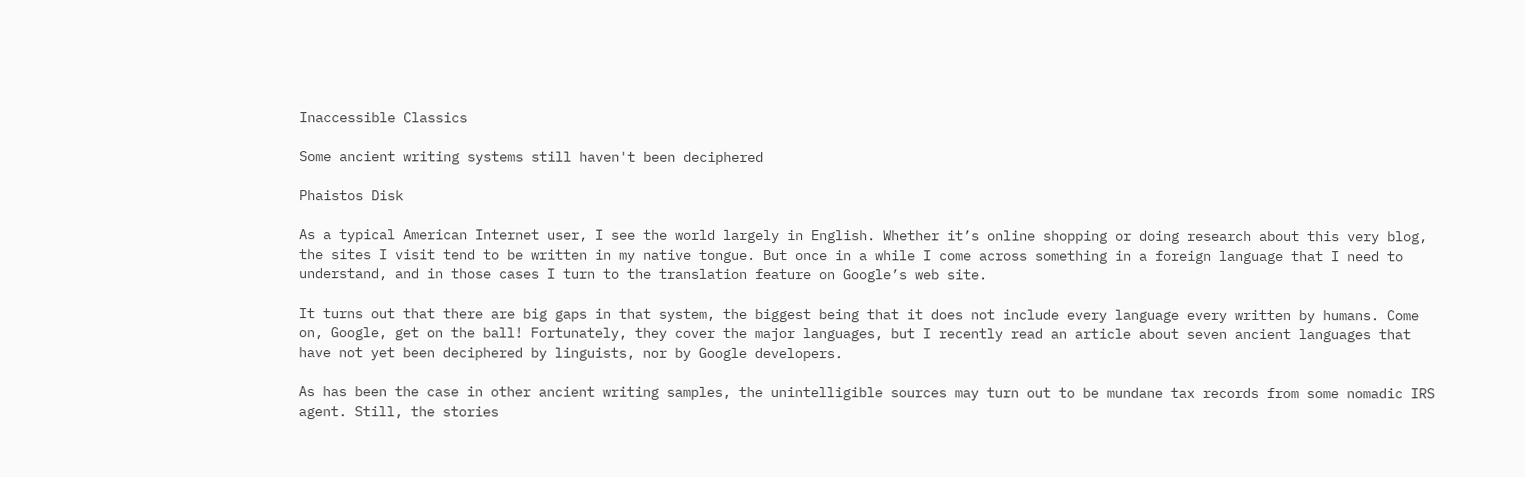Inaccessible Classics

Some ancient writing systems still haven't been deciphered

Phaistos Disk

As a typical American Internet user, I see the world largely in English. Whether it’s online shopping or doing research about this very blog, the sites I visit tend to be written in my native tongue. But once in a while I come across something in a foreign language that I need to understand, and in those cases I turn to the translation feature on Google’s web site.

It turns out that there are big gaps in that system, the biggest being that it does not include every language every written by humans. Come on, Google, get on the ball! Fortunately, they cover the major languages, but I recently read an article about seven ancient languages that have not yet been deciphered by linguists, nor by Google developers.

As has been the case in other ancient writing samples, the unintelligible sources may turn out to be mundane tax records from some nomadic IRS agent. Still, the stories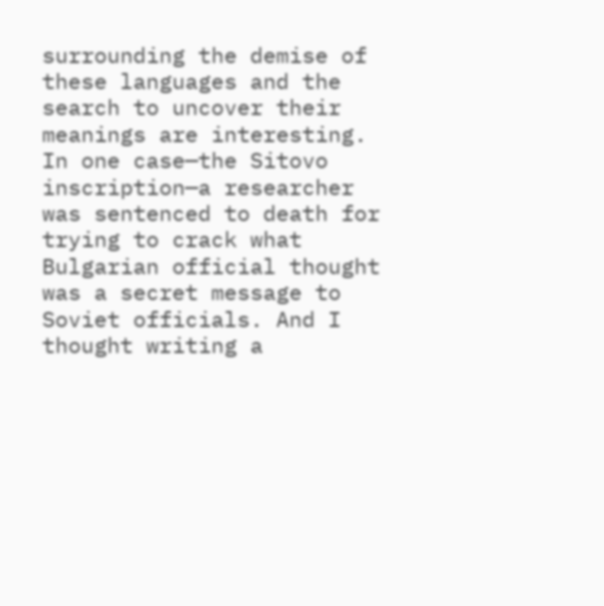surrounding the demise of these languages and the search to uncover their meanings are interesting. In one case—the Sitovo inscription—a researcher was sentenced to death for trying to crack what Bulgarian official thought was a secret message to Soviet officials. And I thought writing a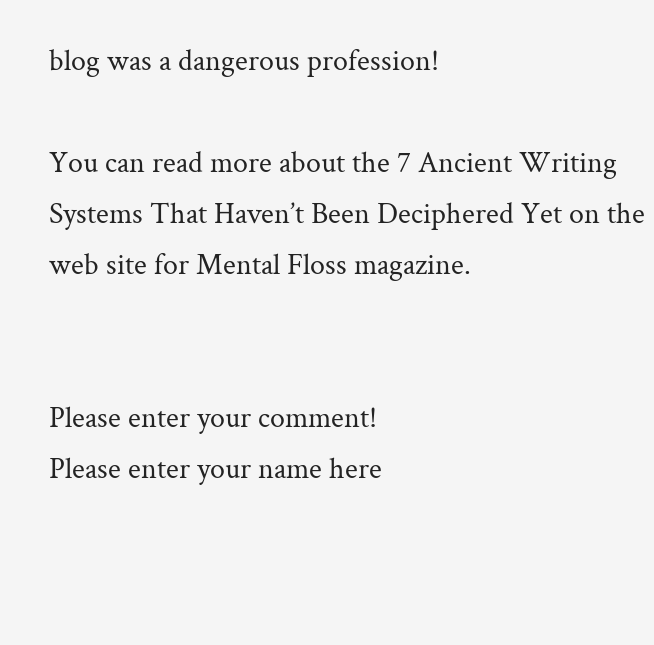blog was a dangerous profession!

You can read more about the 7 Ancient Writing Systems That Haven’t Been Deciphered Yet on the web site for Mental Floss magazine.


Please enter your comment!
Please enter your name here